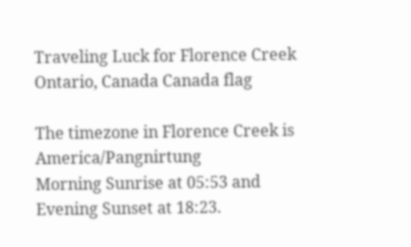Traveling Luck for Florence Creek Ontario, Canada Canada flag

The timezone in Florence Creek is America/Pangnirtung
Morning Sunrise at 05:53 and Evening Sunset at 18:23.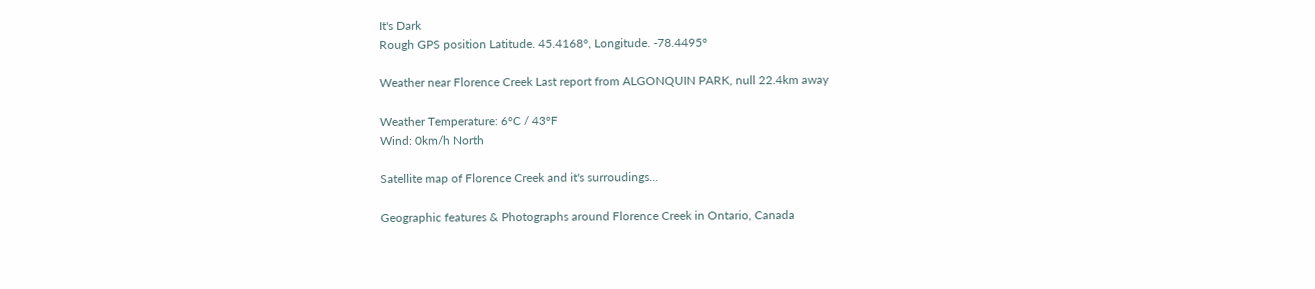It's Dark
Rough GPS position Latitude. 45.4168°, Longitude. -78.4495°

Weather near Florence Creek Last report from ALGONQUIN PARK, null 22.4km away

Weather Temperature: 6°C / 43°F
Wind: 0km/h North

Satellite map of Florence Creek and it's surroudings...

Geographic features & Photographs around Florence Creek in Ontario, Canada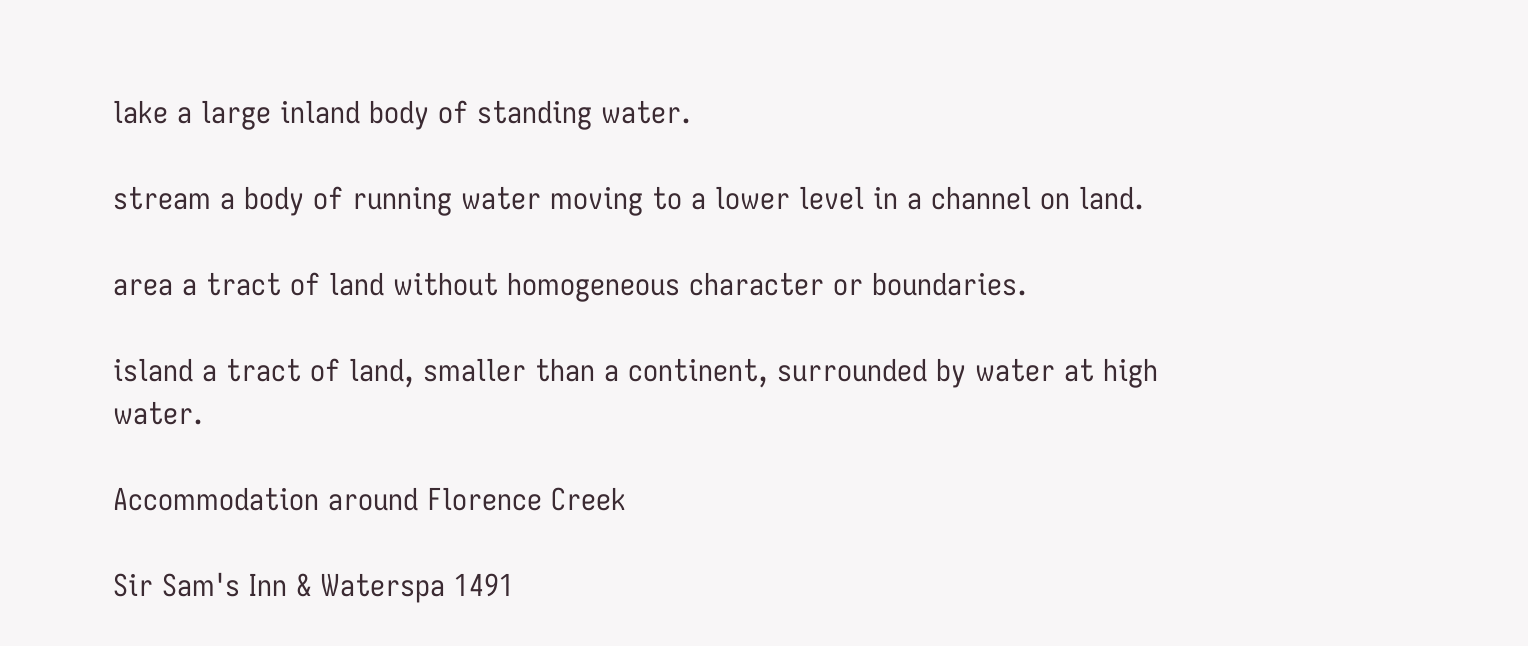lake a large inland body of standing water.

stream a body of running water moving to a lower level in a channel on land.

area a tract of land without homogeneous character or boundaries.

island a tract of land, smaller than a continent, surrounded by water at high water.

Accommodation around Florence Creek

Sir Sam's Inn & Waterspa 1491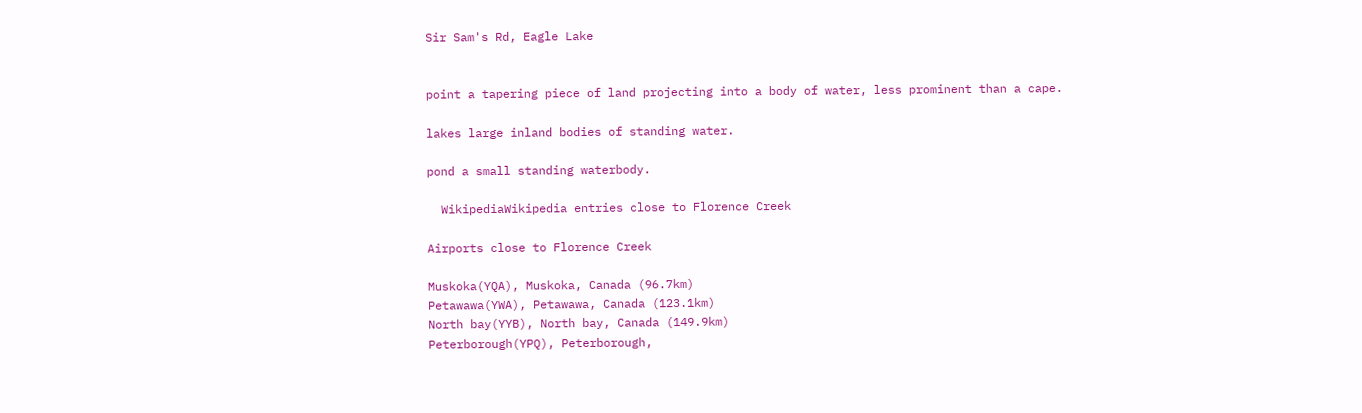Sir Sam's Rd, Eagle Lake


point a tapering piece of land projecting into a body of water, less prominent than a cape.

lakes large inland bodies of standing water.

pond a small standing waterbody.

  WikipediaWikipedia entries close to Florence Creek

Airports close to Florence Creek

Muskoka(YQA), Muskoka, Canada (96.7km)
Petawawa(YWA), Petawawa, Canada (123.1km)
North bay(YYB), North bay, Canada (149.9km)
Peterborough(YPQ), Peterborough,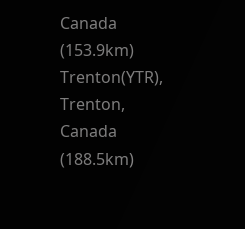Canada (153.9km)
Trenton(YTR), Trenton, Canada (188.5km)